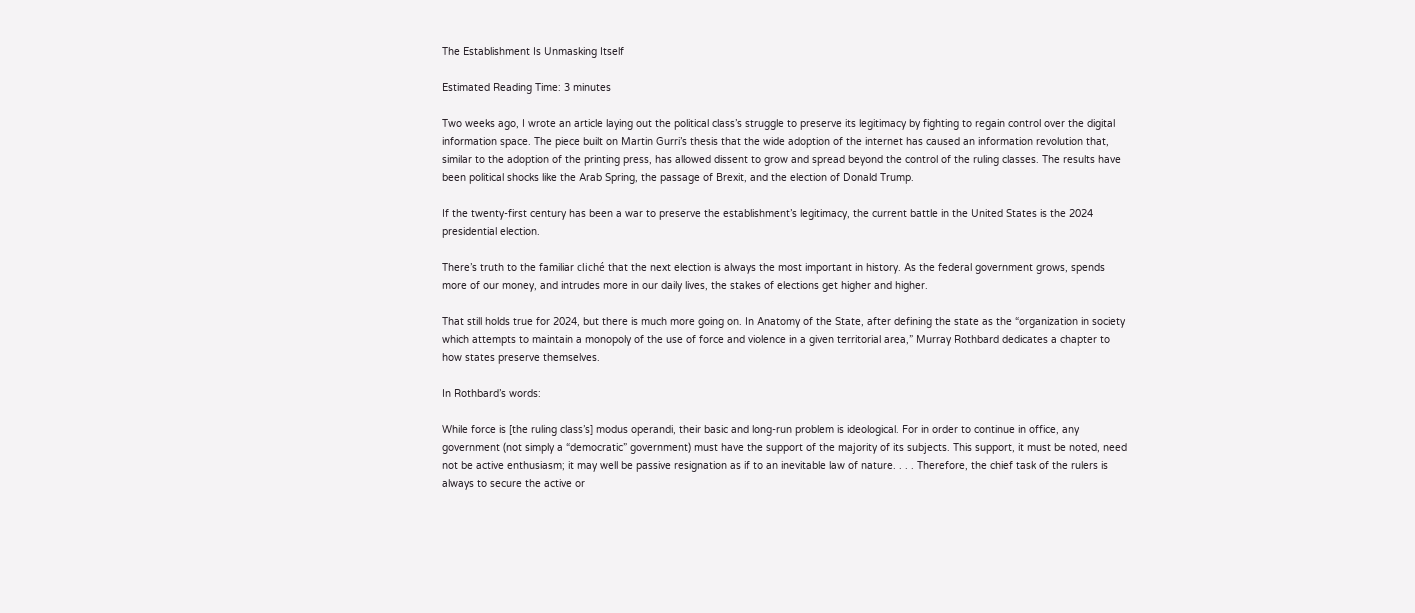The Establishment Is Unmasking Itself

Estimated Reading Time: 3 minutes

Two weeks ago, I wrote an article laying out the political class’s struggle to preserve its legitimacy by fighting to regain control over the digital information space. The piece built on Martin Gurri’s thesis that the wide adoption of the internet has caused an information revolution that, similar to the adoption of the printing press, has allowed dissent to grow and spread beyond the control of the ruling classes. The results have been political shocks like the Arab Spring, the passage of Brexit, and the election of Donald Trump.

If the twenty-first century has been a war to preserve the establishment’s legitimacy, the current battle in the United States is the 2024 presidential election.

There’s truth to the familiar cliché that the next election is always the most important in history. As the federal government grows, spends more of our money, and intrudes more in our daily lives, the stakes of elections get higher and higher.

That still holds true for 2024, but there is much more going on. In Anatomy of the State, after defining the state as the “organization in society which attempts to maintain a monopoly of the use of force and violence in a given territorial area,” Murray Rothbard dedicates a chapter to how states preserve themselves.

In Rothbard’s words:

While force is [the ruling class’s] modus operandi, their basic and long-run problem is ideological. For in order to continue in office, any government (not simply a “democratic” government) must have the support of the majority of its subjects. This support, it must be noted, need not be active enthusiasm; it may well be passive resignation as if to an inevitable law of nature. . . . Therefore, the chief task of the rulers is always to secure the active or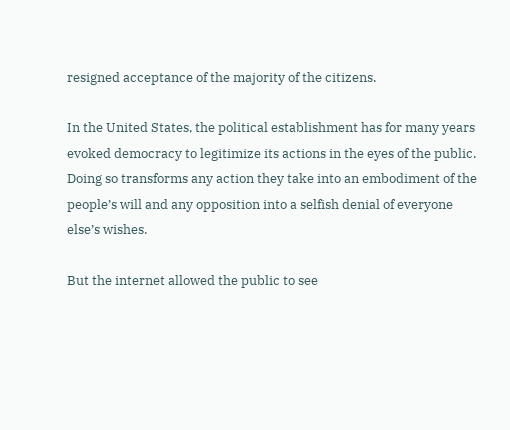resigned acceptance of the majority of the citizens.

In the United States, the political establishment has for many years evoked democracy to legitimize its actions in the eyes of the public. Doing so transforms any action they take into an embodiment of the people’s will and any opposition into a selfish denial of everyone else’s wishes.

But the internet allowed the public to see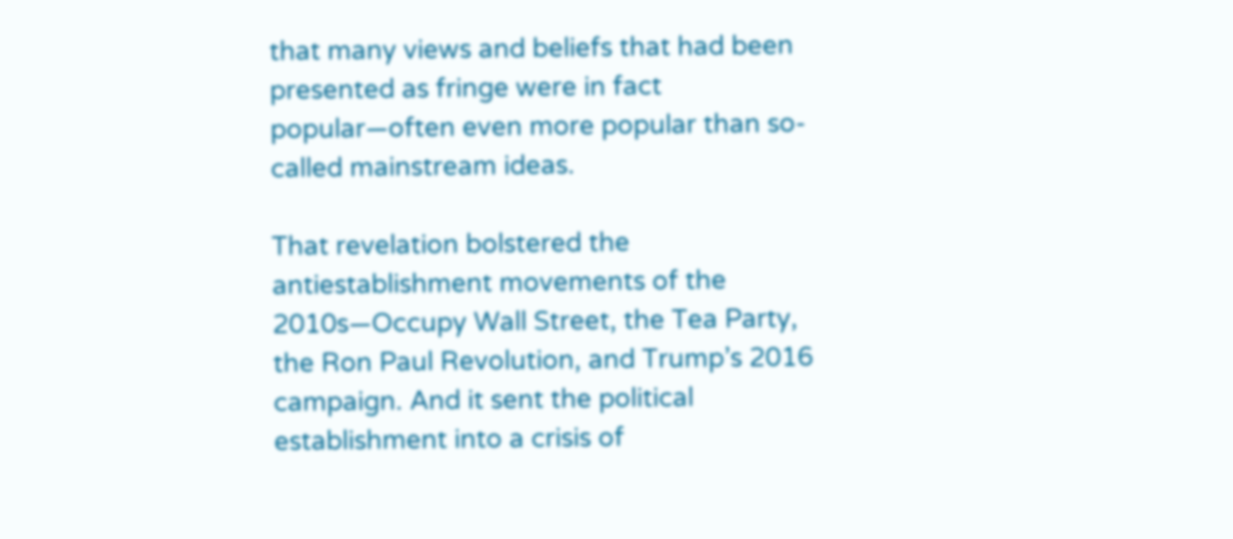that many views and beliefs that had been presented as fringe were in fact popular—often even more popular than so-called mainstream ideas.

That revelation bolstered the antiestablishment movements of the 2010s—Occupy Wall Street, the Tea Party, the Ron Paul Revolution, and Trump’s 2016 campaign. And it sent the political establishment into a crisis of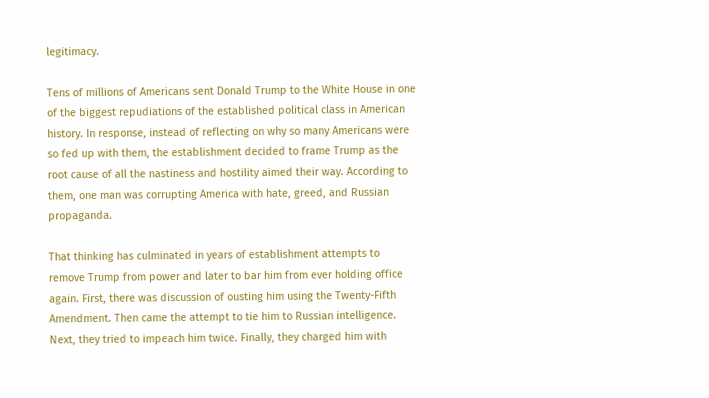legitimacy.

Tens of millions of Americans sent Donald Trump to the White House in one of the biggest repudiations of the established political class in American history. In response, instead of reflecting on why so many Americans were so fed up with them, the establishment decided to frame Trump as the root cause of all the nastiness and hostility aimed their way. According to them, one man was corrupting America with hate, greed, and Russian propaganda.

That thinking has culminated in years of establishment attempts to remove Trump from power and later to bar him from ever holding office again. First, there was discussion of ousting him using the Twenty-Fifth Amendment. Then came the attempt to tie him to Russian intelligence. Next, they tried to impeach him twice. Finally, they charged him with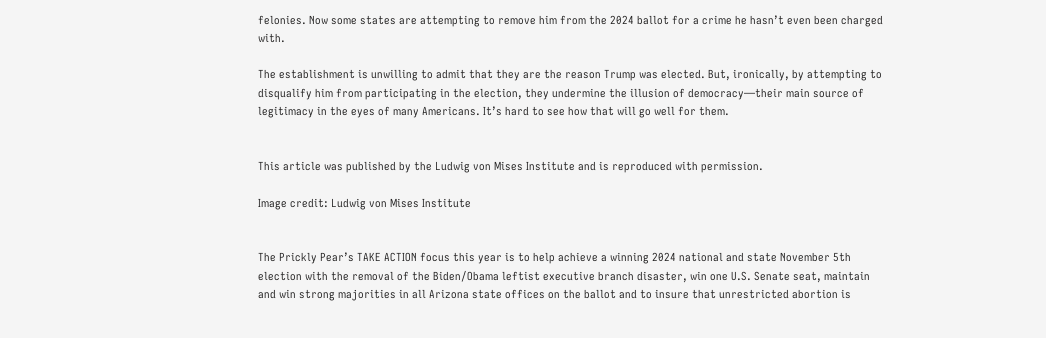felonies. Now some states are attempting to remove him from the 2024 ballot for a crime he hasn’t even been charged with.

The establishment is unwilling to admit that they are the reason Trump was elected. But, ironically, by attempting to disqualify him from participating in the election, they undermine the illusion of democracy—their main source of legitimacy in the eyes of many Americans. It’s hard to see how that will go well for them.


This article was published by the Ludwig von Mises Institute and is reproduced with permission.

Image credit: Ludwig von Mises Institute


The Prickly Pear’s TAKE ACTION focus this year is to help achieve a winning 2024 national and state November 5th election with the removal of the Biden/Obama leftist executive branch disaster, win one U.S. Senate seat, maintain and win strong majorities in all Arizona state offices on the ballot and to insure that unrestricted abortion is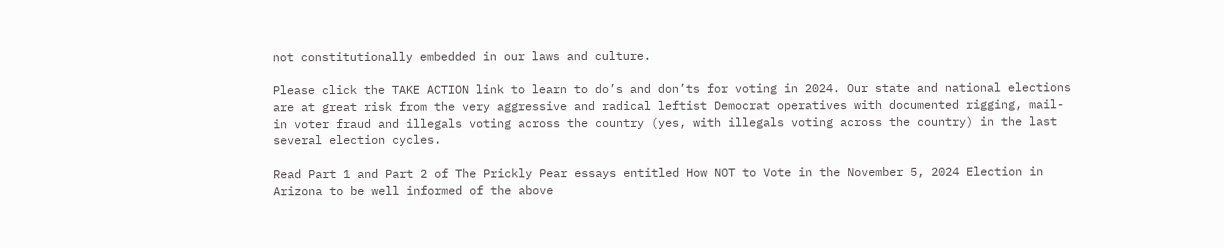not constitutionally embedded in our laws and culture.

Please click the TAKE ACTION link to learn to do’s and don’ts for voting in 2024. Our state and national elections are at great risk from the very aggressive and radical leftist Democrat operatives with documented rigging, mail-in voter fraud and illegals voting across the country (yes, with illegals voting across the country) in the last several election cycles.

Read Part 1 and Part 2 of The Prickly Pear essays entitled How NOT to Vote in the November 5, 2024 Election in Arizona to be well informed of the above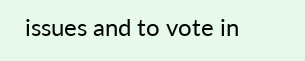issues and to vote in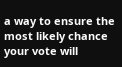a way to ensure the most likely chance your vote will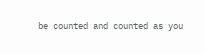be counted and counted as you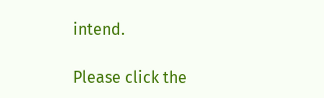intend.

Please click the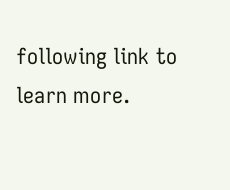following link to learn more.